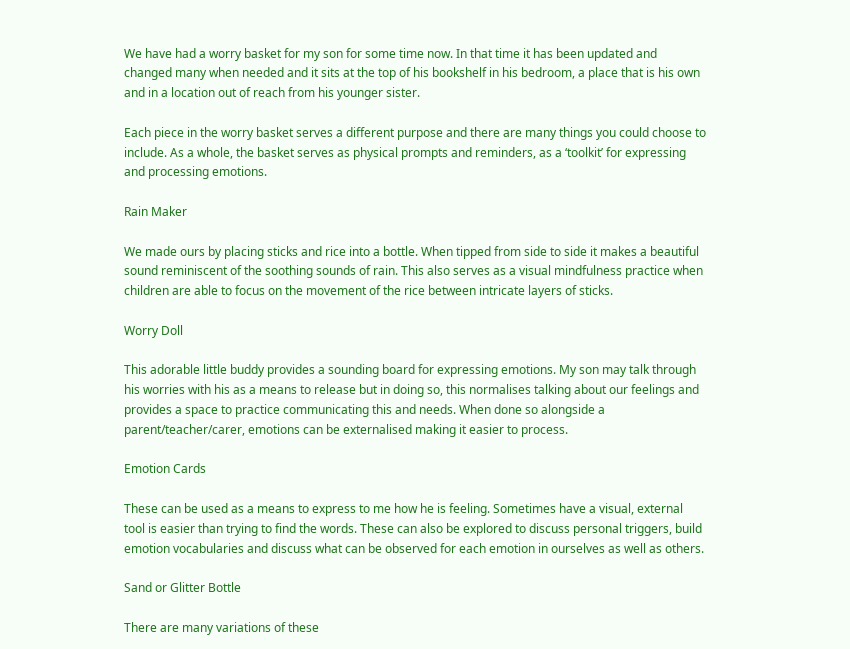We have had a worry basket for my son for some time now. In that time it has been updated and changed many when needed and it sits at the top of his bookshelf in his bedroom, a place that is his own and in a location out of reach from his younger sister.

Each piece in the worry basket serves a different purpose and there are many things you could choose to include. As a whole, the basket serves as physical prompts and reminders, as a ‘toolkit’ for expressing and processing emotions.

Rain Maker

We made ours by placing sticks and rice into a bottle. When tipped from side to side it makes a beautiful sound reminiscent of the soothing sounds of rain. This also serves as a visual mindfulness practice when children are able to focus on the movement of the rice between intricate layers of sticks.

Worry Doll

This adorable little buddy provides a sounding board for expressing emotions. My son may talk through his worries with his as a means to release but in doing so, this normalises talking about our feelings and provides a space to practice communicating this and needs. When done so alongside a parent/teacher/carer, emotions can be externalised making it easier to process.

Emotion Cards

These can be used as a means to express to me how he is feeling. Sometimes have a visual, external tool is easier than trying to find the words. These can also be explored to discuss personal triggers, build emotion vocabularies and discuss what can be observed for each emotion in ourselves as well as others.

Sand or Glitter Bottle

There are many variations of these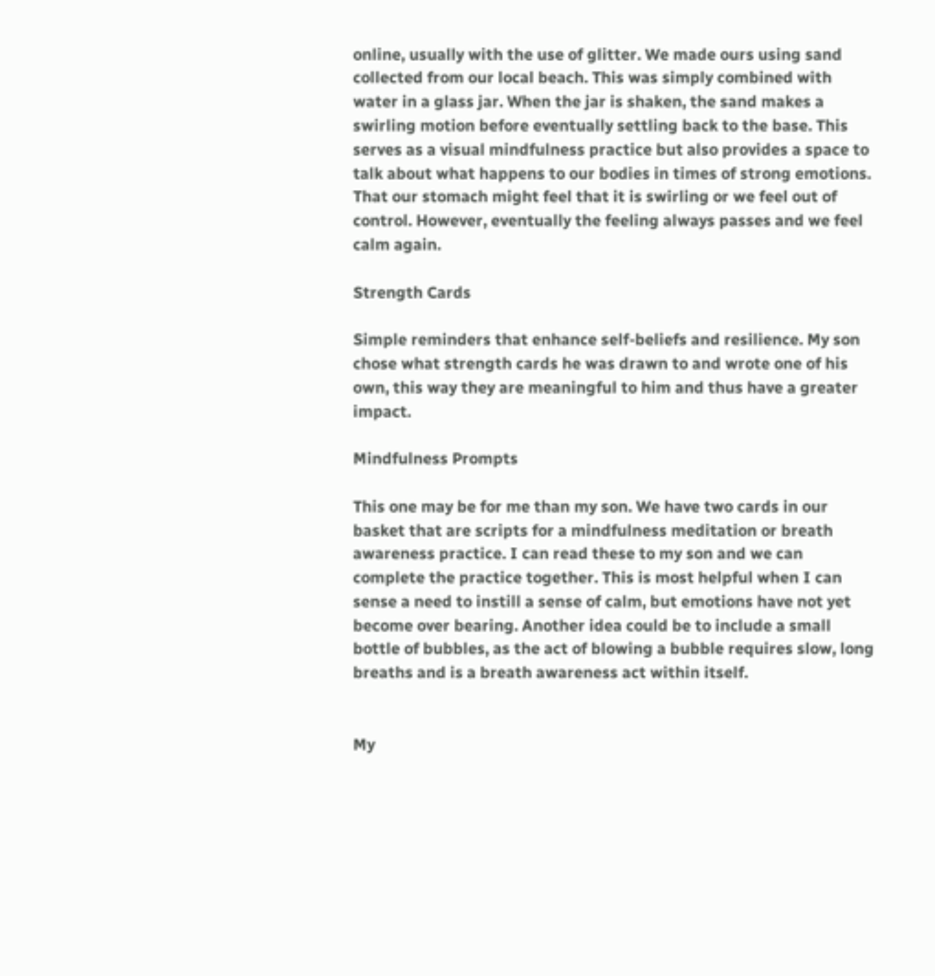online, usually with the use of glitter. We made ours using sand collected from our local beach. This was simply combined with water in a glass jar. When the jar is shaken, the sand makes a swirling motion before eventually settling back to the base. This serves as a visual mindfulness practice but also provides a space to talk about what happens to our bodies in times of strong emotions. That our stomach might feel that it is swirling or we feel out of control. However, eventually the feeling always passes and we feel calm again.

Strength Cards

Simple reminders that enhance self-beliefs and resilience. My son chose what strength cards he was drawn to and wrote one of his own, this way they are meaningful to him and thus have a greater impact.

Mindfulness Prompts

This one may be for me than my son. We have two cards in our basket that are scripts for a mindfulness meditation or breath awareness practice. I can read these to my son and we can complete the practice together. This is most helpful when I can sense a need to instill a sense of calm, but emotions have not yet become over bearing. Another idea could be to include a small bottle of bubbles, as the act of blowing a bubble requires slow, long breaths and is a breath awareness act within itself.


My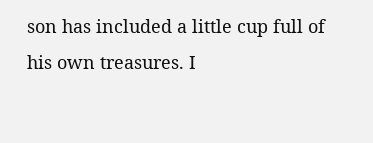son has included a little cup full of his own treasures. I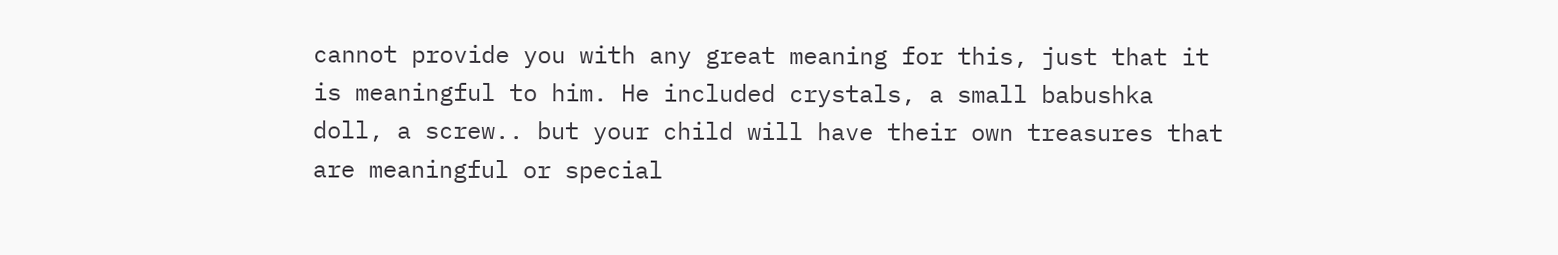cannot provide you with any great meaning for this, just that it is meaningful to him. He included crystals, a small babushka doll, a screw.. but your child will have their own treasures that are meaningful or special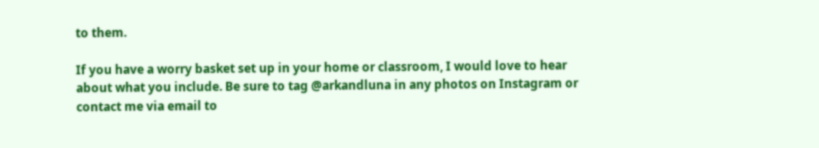to them.

If you have a worry basket set up in your home or classroom, I would love to hear about what you include. Be sure to tag @arkandluna in any photos on Instagram or contact me via email to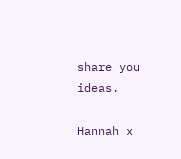share you ideas.

Hannah x